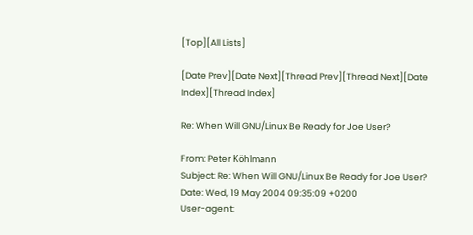[Top][All Lists]

[Date Prev][Date Next][Thread Prev][Thread Next][Date Index][Thread Index]

Re: When Will GNU/Linux Be Ready for Joe User?

From: Peter Köhlmann
Subject: Re: When Will GNU/Linux Be Ready for Joe User?
Date: Wed, 19 May 2004 09:35:09 +0200
User-agent: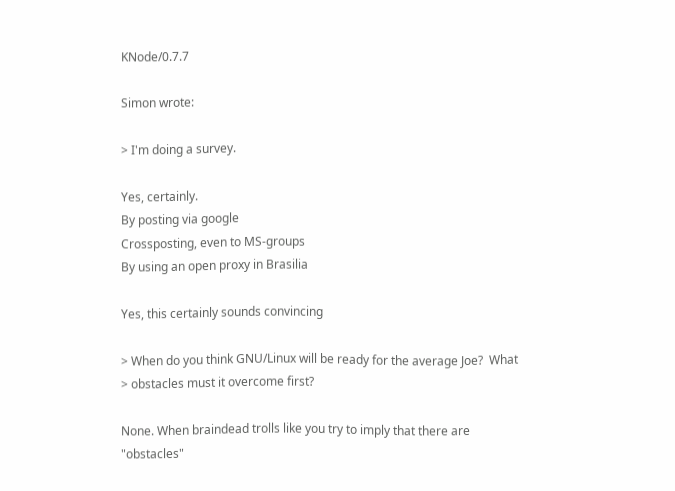KNode/0.7.7

Simon wrote:

> I'm doing a survey.

Yes, certainly.
By posting via google
Crossposting, even to MS-groups
By using an open proxy in Brasilia

Yes, this certainly sounds convincing

> When do you think GNU/Linux will be ready for the average Joe?  What
> obstacles must it overcome first?

None. When braindead trolls like you try to imply that there are "obstacles"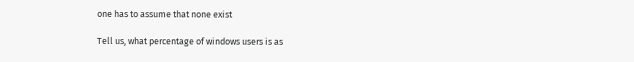one has to assume that none exist

Tell us, what percentage of windows users is as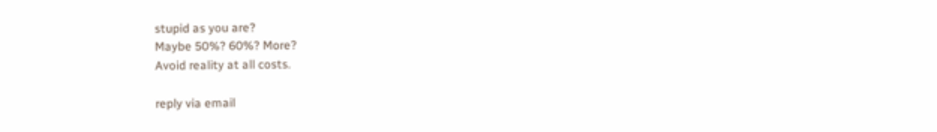stupid as you are?
Maybe 50%? 60%? More?
Avoid reality at all costs.

reply via email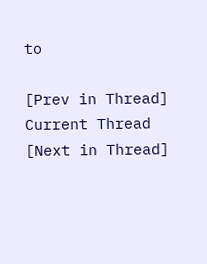to

[Prev in Thread] Current Thread [Next in Thread]